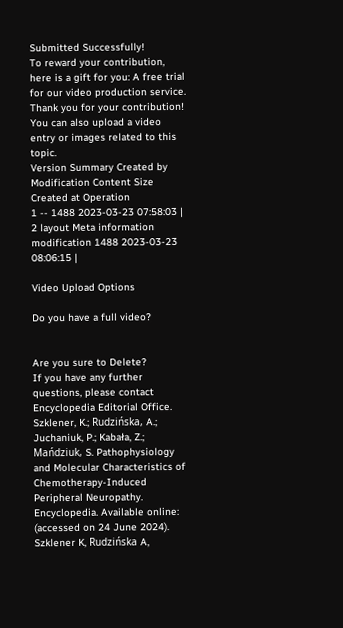Submitted Successfully!
To reward your contribution, here is a gift for you: A free trial for our video production service.
Thank you for your contribution! You can also upload a video entry or images related to this topic.
Version Summary Created by Modification Content Size Created at Operation
1 -- 1488 2023-03-23 07:58:03 |
2 layout Meta information modification 1488 2023-03-23 08:06:15 |

Video Upload Options

Do you have a full video?


Are you sure to Delete?
If you have any further questions, please contact Encyclopedia Editorial Office.
Szklener, K.; Rudzińska, A.; Juchaniuk, P.; Kabała, Z.; Mańdziuk, S. Pathophysiology and Molecular Characteristics of Chemotherapy-Induced Peripheral Neuropathy. Encyclopedia. Available online: (accessed on 24 June 2024).
Szklener K, Rudzińska A,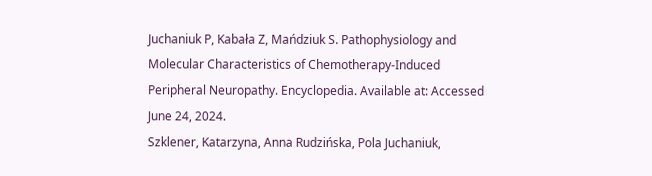Juchaniuk P, Kabała Z, Mańdziuk S. Pathophysiology and Molecular Characteristics of Chemotherapy-Induced Peripheral Neuropathy. Encyclopedia. Available at: Accessed June 24, 2024.
Szklener, Katarzyna, Anna Rudzińska, Pola Juchaniuk,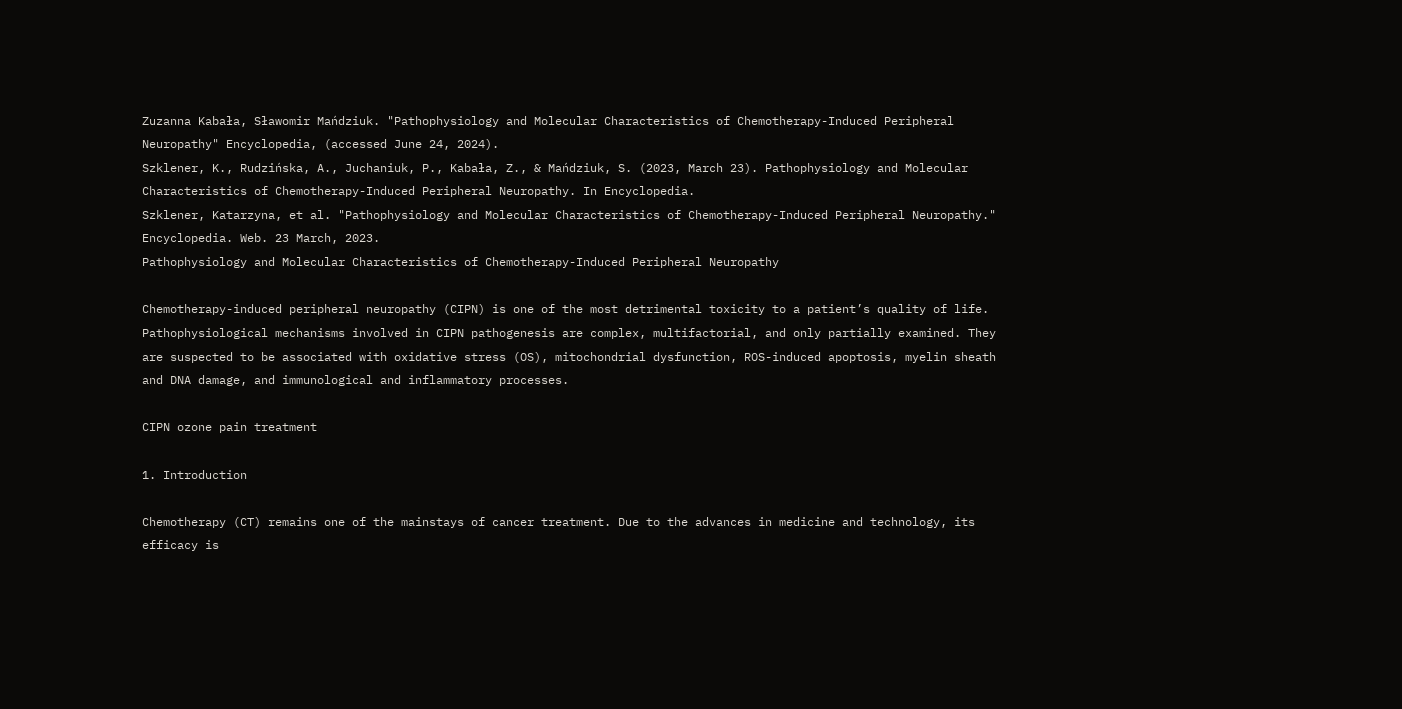Zuzanna Kabała, Sławomir Mańdziuk. "Pathophysiology and Molecular Characteristics of Chemotherapy-Induced Peripheral Neuropathy" Encyclopedia, (accessed June 24, 2024).
Szklener, K., Rudzińska, A., Juchaniuk, P., Kabała, Z., & Mańdziuk, S. (2023, March 23). Pathophysiology and Molecular Characteristics of Chemotherapy-Induced Peripheral Neuropathy. In Encyclopedia.
Szklener, Katarzyna, et al. "Pathophysiology and Molecular Characteristics of Chemotherapy-Induced Peripheral Neuropathy." Encyclopedia. Web. 23 March, 2023.
Pathophysiology and Molecular Characteristics of Chemotherapy-Induced Peripheral Neuropathy

Chemotherapy-induced peripheral neuropathy (CIPN) is one of the most detrimental toxicity to a patient’s quality of life. Pathophysiological mechanisms involved in CIPN pathogenesis are complex, multifactorial, and only partially examined. They are suspected to be associated with oxidative stress (OS), mitochondrial dysfunction, ROS-induced apoptosis, myelin sheath and DNA damage, and immunological and inflammatory processes.

CIPN ozone pain treatment

1. Introduction

Chemotherapy (CT) remains one of the mainstays of cancer treatment. Due to the advances in medicine and technology, its efficacy is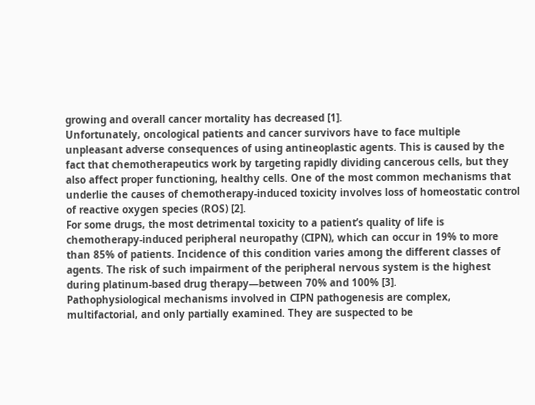growing and overall cancer mortality has decreased [1].
Unfortunately, oncological patients and cancer survivors have to face multiple unpleasant adverse consequences of using antineoplastic agents. This is caused by the fact that chemotherapeutics work by targeting rapidly dividing cancerous cells, but they also affect proper functioning, healthy cells. One of the most common mechanisms that underlie the causes of chemotherapy-induced toxicity involves loss of homeostatic control of reactive oxygen species (ROS) [2].
For some drugs, the most detrimental toxicity to a patient’s quality of life is chemotherapy-induced peripheral neuropathy (CIPN), which can occur in 19% to more than 85% of patients. Incidence of this condition varies among the different classes of agents. The risk of such impairment of the peripheral nervous system is the highest during platinum-based drug therapy—between 70% and 100% [3].
Pathophysiological mechanisms involved in CIPN pathogenesis are complex, multifactorial, and only partially examined. They are suspected to be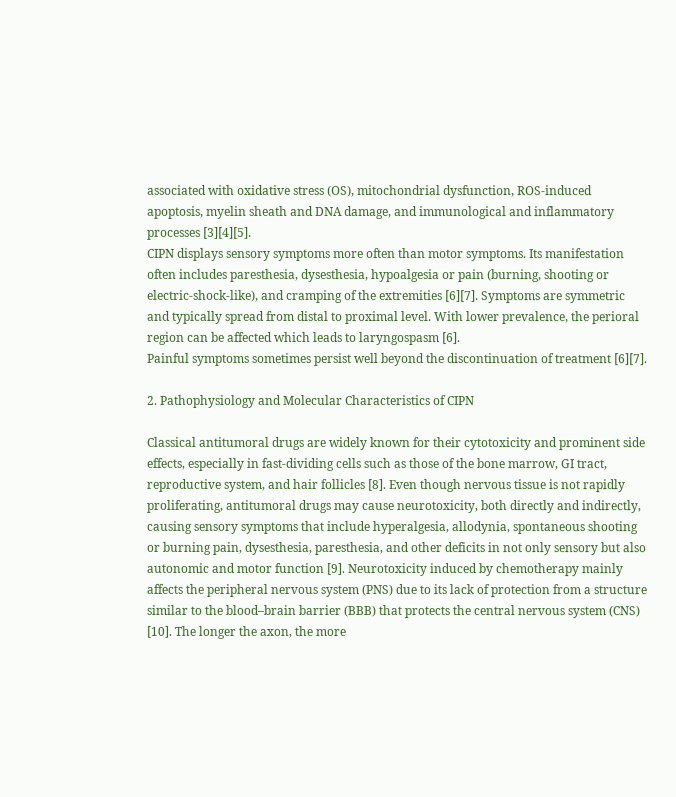associated with oxidative stress (OS), mitochondrial dysfunction, ROS-induced apoptosis, myelin sheath and DNA damage, and immunological and inflammatory processes [3][4][5].
CIPN displays sensory symptoms more often than motor symptoms. Its manifestation often includes paresthesia, dysesthesia, hypoalgesia or pain (burning, shooting or electric-shock-like), and cramping of the extremities [6][7]. Symptoms are symmetric and typically spread from distal to proximal level. With lower prevalence, the perioral region can be affected which leads to laryngospasm [6].
Painful symptoms sometimes persist well beyond the discontinuation of treatment [6][7].

2. Pathophysiology and Molecular Characteristics of CIPN

Classical antitumoral drugs are widely known for their cytotoxicity and prominent side effects, especially in fast-dividing cells such as those of the bone marrow, GI tract, reproductive system, and hair follicles [8]. Even though nervous tissue is not rapidly proliferating, antitumoral drugs may cause neurotoxicity, both directly and indirectly, causing sensory symptoms that include hyperalgesia, allodynia, spontaneous shooting or burning pain, dysesthesia, paresthesia, and other deficits in not only sensory but also autonomic and motor function [9]. Neurotoxicity induced by chemotherapy mainly affects the peripheral nervous system (PNS) due to its lack of protection from a structure similar to the blood–brain barrier (BBB) that protects the central nervous system (CNS) [10]. The longer the axon, the more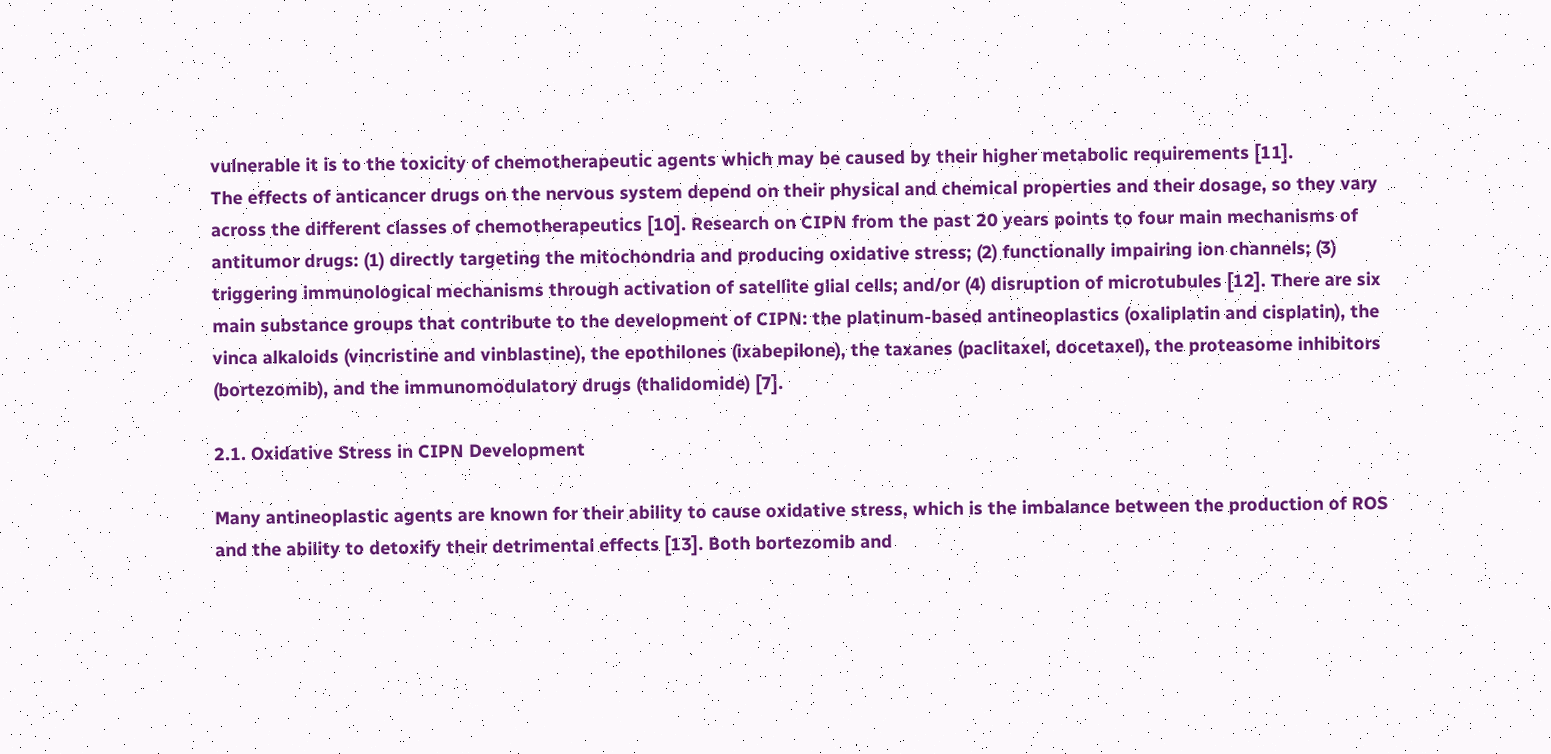vulnerable it is to the toxicity of chemotherapeutic agents which may be caused by their higher metabolic requirements [11].
The effects of anticancer drugs on the nervous system depend on their physical and chemical properties and their dosage, so they vary across the different classes of chemotherapeutics [10]. Research on CIPN from the past 20 years points to four main mechanisms of antitumor drugs: (1) directly targeting the mitochondria and producing oxidative stress; (2) functionally impairing ion channels; (3) triggering immunological mechanisms through activation of satellite glial cells; and/or (4) disruption of microtubules [12]. There are six main substance groups that contribute to the development of CIPN: the platinum-based antineoplastics (oxaliplatin and cisplatin), the vinca alkaloids (vincristine and vinblastine), the epothilones (ixabepilone), the taxanes (paclitaxel, docetaxel), the proteasome inhibitors (bortezomib), and the immunomodulatory drugs (thalidomide) [7].

2.1. Oxidative Stress in CIPN Development

Many antineoplastic agents are known for their ability to cause oxidative stress, which is the imbalance between the production of ROS and the ability to detoxify their detrimental effects [13]. Both bortezomib and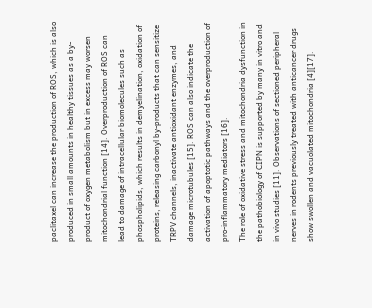paclitaxel can increase the production of ROS, which is also produced in small amounts in healthy tissues as a by-product of oxygen metabolism but in excess may worsen mitochondrial function [14]. Overproduction of ROS can lead to damage of intracellular biomolecules such as phospholipids, which results in demyelination, oxidation of proteins, releasing carbonyl by-products that can sensitize TRPV channels, inactivate antioxidant enzymes, and damage microtubules [15]. ROS can also indicate the activation of apoptotic pathways and the overproduction of pro-inflammatory mediators [16].
The role of oxidative stress and mitochondria dysfunction in the pathobiology of CIPN is supported by many in vitro and in vivo studies [11]. Observations of sectioned peripheral nerves in rodents previously treated with anticancer drugs show swollen and vacuolated mitochondria [4][17].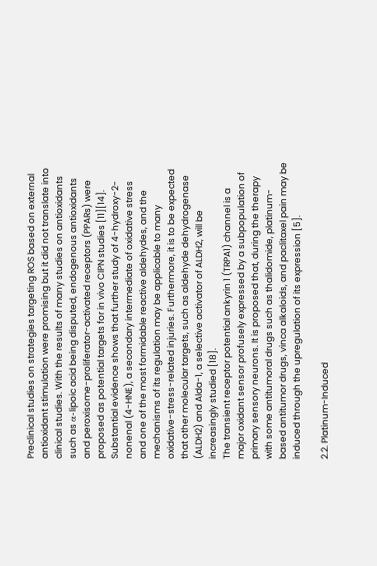Preclinical studies on strategies targeting ROS based on external antioxidant stimulation were promising but it did not translate into clinical studies. With the results of many studies on antioxidants such as α-lipoic acid being disputed, endogenous antioxidants and peroxisome-proliferator-activated receptors (PPARs) were proposed as potential targets for in vivo CIPN studies [11][14]. Substantial evidence shows that further study of 4-hydroxy-2-nonenal (4-HNE), a secondary intermediate of oxidative stress and one of the most formidable reactive aldehydes, and the mechanisms of its regulation may be applicable to many oxidative-stress-related injuries. Furthermore, it is to be expected that other molecular targets, such as aldehyde dehydrogenase (ALDH2) and Alda-1, a selective activator of ALDH2, will be increasingly studied [18].
The transient receptor potential ankyrin 1 (TRPA1) channel is a major oxidant sensor profusely expressed by a subpopulation of primary sensory neurons. It is proposed that, during the therapy with some antitumoral drugs such as thalidomide, platinum-based antitumor drugs, vinca alkaloids, and paclitaxel pain may be induced through the upregulation of its expression [5].

2.2. Platinum-Induced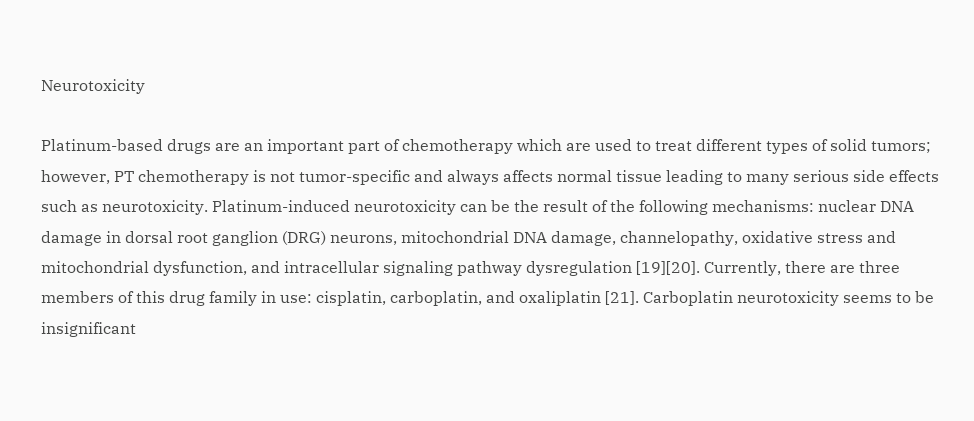Neurotoxicity

Platinum-based drugs are an important part of chemotherapy which are used to treat different types of solid tumors; however, PT chemotherapy is not tumor-specific and always affects normal tissue leading to many serious side effects such as neurotoxicity. Platinum-induced neurotoxicity can be the result of the following mechanisms: nuclear DNA damage in dorsal root ganglion (DRG) neurons, mitochondrial DNA damage, channelopathy, oxidative stress and mitochondrial dysfunction, and intracellular signaling pathway dysregulation [19][20]. Currently, there are three members of this drug family in use: cisplatin, carboplatin, and oxaliplatin [21]. Carboplatin neurotoxicity seems to be insignificant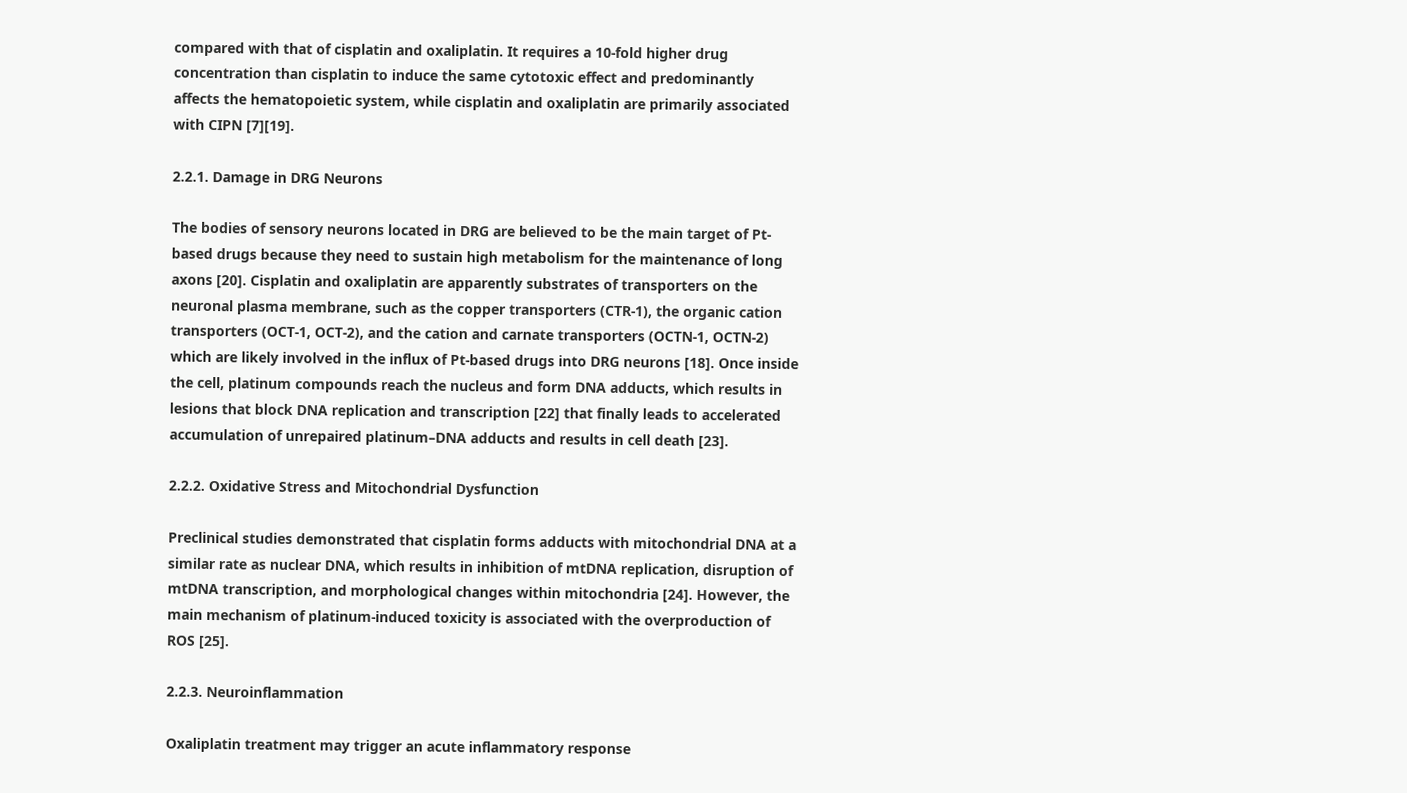compared with that of cisplatin and oxaliplatin. It requires a 10-fold higher drug concentration than cisplatin to induce the same cytotoxic effect and predominantly affects the hematopoietic system, while cisplatin and oxaliplatin are primarily associated with CIPN [7][19].

2.2.1. Damage in DRG Neurons

The bodies of sensory neurons located in DRG are believed to be the main target of Pt-based drugs because they need to sustain high metabolism for the maintenance of long axons [20]. Cisplatin and oxaliplatin are apparently substrates of transporters on the neuronal plasma membrane, such as the copper transporters (CTR-1), the organic cation transporters (OCT-1, OCT-2), and the cation and carnate transporters (OCTN-1, OCTN-2) which are likely involved in the influx of Pt-based drugs into DRG neurons [18]. Once inside the cell, platinum compounds reach the nucleus and form DNA adducts, which results in lesions that block DNA replication and transcription [22] that finally leads to accelerated accumulation of unrepaired platinum–DNA adducts and results in cell death [23].

2.2.2. Oxidative Stress and Mitochondrial Dysfunction

Preclinical studies demonstrated that cisplatin forms adducts with mitochondrial DNA at a similar rate as nuclear DNA, which results in inhibition of mtDNA replication, disruption of mtDNA transcription, and morphological changes within mitochondria [24]. However, the main mechanism of platinum-induced toxicity is associated with the overproduction of ROS [25].

2.2.3. Neuroinflammation

Oxaliplatin treatment may trigger an acute inflammatory response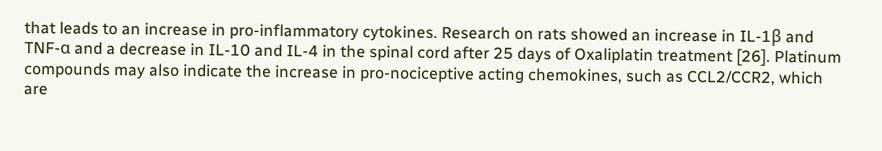that leads to an increase in pro-inflammatory cytokines. Research on rats showed an increase in IL-1β and TNF-α and a decrease in IL-10 and IL-4 in the spinal cord after 25 days of Oxaliplatin treatment [26]. Platinum compounds may also indicate the increase in pro-nociceptive acting chemokines, such as CCL2/CCR2, which are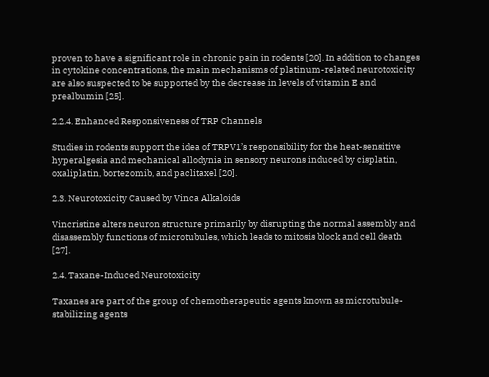proven to have a significant role in chronic pain in rodents [20]. In addition to changes in cytokine concentrations, the main mechanisms of platinum-related neurotoxicity are also suspected to be supported by the decrease in levels of vitamin E and prealbumin [25].

2.2.4. Enhanced Responsiveness of TRP Channels

Studies in rodents support the idea of TRPV1’s responsibility for the heat-sensitive hyperalgesia and mechanical allodynia in sensory neurons induced by cisplatin, oxaliplatin, bortezomib, and paclitaxel [20].

2.3. Neurotoxicity Caused by Vinca Alkaloids

Vincristine alters neuron structure primarily by disrupting the normal assembly and disassembly functions of microtubules, which leads to mitosis block and cell death [27].

2.4. Taxane-Induced Neurotoxicity

Taxanes are part of the group of chemotherapeutic agents known as microtubule-stabilizing agents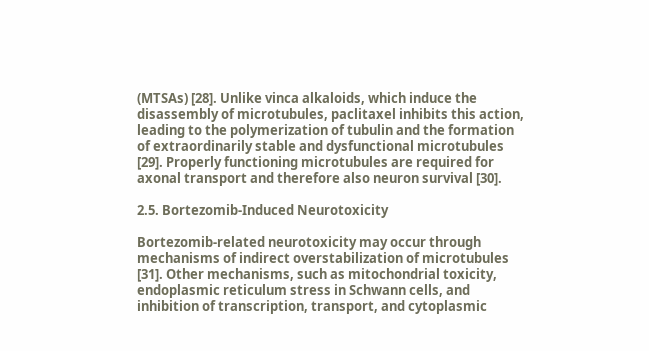(MTSAs) [28]. Unlike vinca alkaloids, which induce the disassembly of microtubules, paclitaxel inhibits this action, leading to the polymerization of tubulin and the formation of extraordinarily stable and dysfunctional microtubules [29]. Properly functioning microtubules are required for axonal transport and therefore also neuron survival [30].

2.5. Bortezomib-Induced Neurotoxicity

Bortezomib-related neurotoxicity may occur through mechanisms of indirect overstabilization of microtubules [31]. Other mechanisms, such as mitochondrial toxicity, endoplasmic reticulum stress in Schwann cells, and inhibition of transcription, transport, and cytoplasmic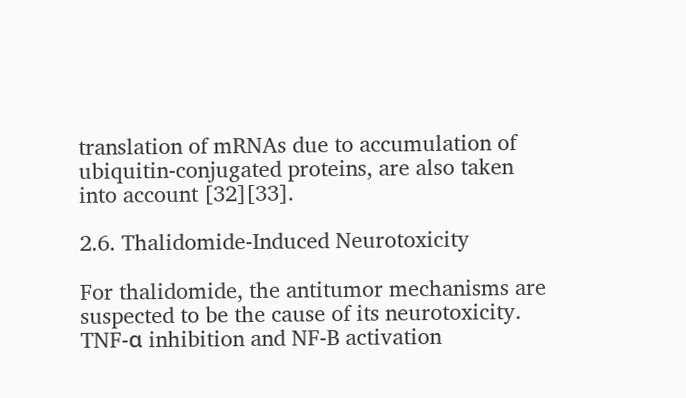translation of mRNAs due to accumulation of ubiquitin-conjugated proteins, are also taken into account [32][33].

2.6. Thalidomide-Induced Neurotoxicity

For thalidomide, the antitumor mechanisms are suspected to be the cause of its neurotoxicity. TNF-α inhibition and NF-B activation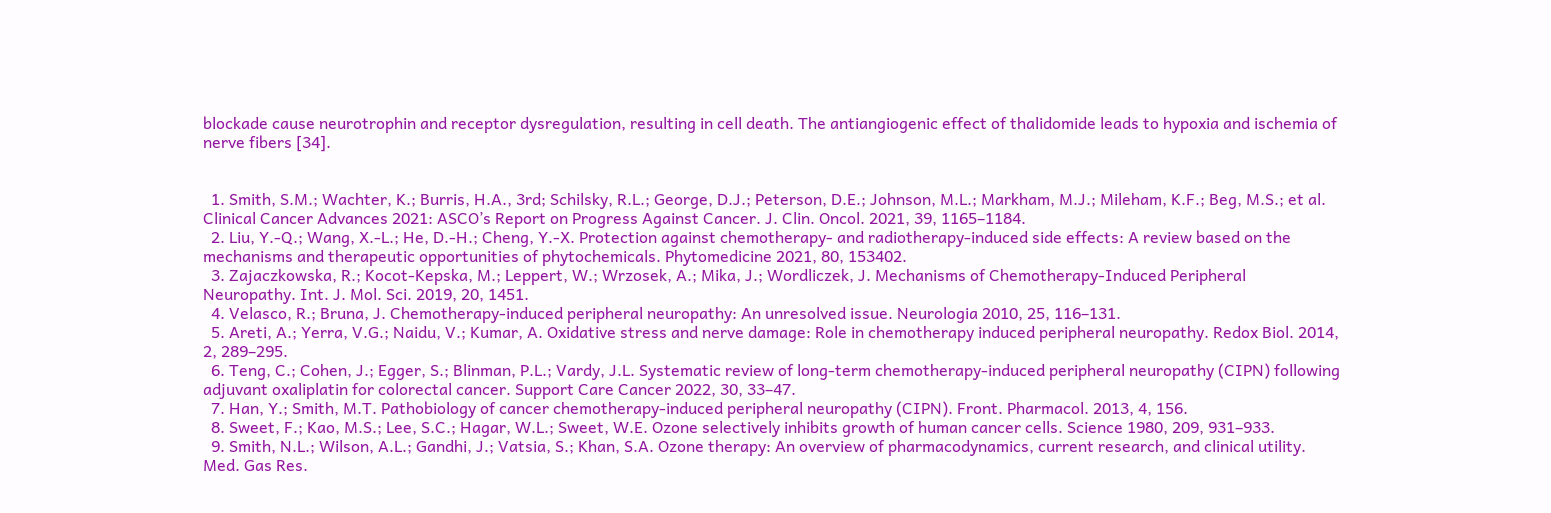blockade cause neurotrophin and receptor dysregulation, resulting in cell death. The antiangiogenic effect of thalidomide leads to hypoxia and ischemia of nerve fibers [34].


  1. Smith, S.M.; Wachter, K.; Burris, H.A., 3rd; Schilsky, R.L.; George, D.J.; Peterson, D.E.; Johnson, M.L.; Markham, M.J.; Mileham, K.F.; Beg, M.S.; et al. Clinical Cancer Advances 2021: ASCO’s Report on Progress Against Cancer. J. Clin. Oncol. 2021, 39, 1165–1184.
  2. Liu, Y.-Q.; Wang, X.-L.; He, D.-H.; Cheng, Y.-X. Protection against chemotherapy- and radiotherapy-induced side effects: A review based on the mechanisms and therapeutic opportunities of phytochemicals. Phytomedicine 2021, 80, 153402.
  3. Zajaczkowska, R.; Kocot-Kepska, M.; Leppert, W.; Wrzosek, A.; Mika, J.; Wordliczek, J. Mechanisms of Chemotherapy-Induced Peripheral Neuropathy. Int. J. Mol. Sci. 2019, 20, 1451.
  4. Velasco, R.; Bruna, J. Chemotherapy-induced peripheral neuropathy: An unresolved issue. Neurologia 2010, 25, 116–131.
  5. Areti, A.; Yerra, V.G.; Naidu, V.; Kumar, A. Oxidative stress and nerve damage: Role in chemotherapy induced peripheral neuropathy. Redox Biol. 2014, 2, 289–295.
  6. Teng, C.; Cohen, J.; Egger, S.; Blinman, P.L.; Vardy, J.L. Systematic review of long-term chemotherapy-induced peripheral neuropathy (CIPN) following adjuvant oxaliplatin for colorectal cancer. Support Care Cancer 2022, 30, 33–47.
  7. Han, Y.; Smith, M.T. Pathobiology of cancer chemotherapy-induced peripheral neuropathy (CIPN). Front. Pharmacol. 2013, 4, 156.
  8. Sweet, F.; Kao, M.S.; Lee, S.C.; Hagar, W.L.; Sweet, W.E. Ozone selectively inhibits growth of human cancer cells. Science 1980, 209, 931–933.
  9. Smith, N.L.; Wilson, A.L.; Gandhi, J.; Vatsia, S.; Khan, S.A. Ozone therapy: An overview of pharmacodynamics, current research, and clinical utility. Med. Gas Res.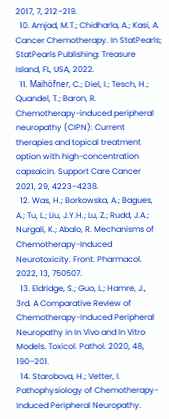2017, 7, 212–219.
  10. Amjad, M.T.; Chidharla, A.; Kasi, A. Cancer Chemotherapy. In StatPearls; StatPearls Publishing: Treasure Island, FL, USA, 2022.
  11. Maihöfner, C.; Diel, I.; Tesch, H.; Quandel, T.; Baron, R. Chemotherapy-induced peripheral neuropathy (CIPN): Current therapies and topical treatment option with high-concentration capsaicin. Support Care Cancer 2021, 29, 4223–4238.
  12. Was, H.; Borkowska, A.; Bagues, A.; Tu, L.; Liu, J.Y.H.; Lu, Z.; Rudd, J.A.; Nurgali, K.; Abalo, R. Mechanisms of Chemotherapy-Induced Neurotoxicity. Front. Pharmacol. 2022, 13, 750507.
  13. Eldridge, S.; Guo, L.; Hamre, J., 3rd. A Comparative Review of Chemotherapy-Induced Peripheral Neuropathy in In Vivo and In Vitro Models. Toxicol. Pathol. 2020, 48, 190–201.
  14. Starobova, H.; Vetter, I. Pathophysiology of Chemotherapy-Induced Peripheral Neuropathy.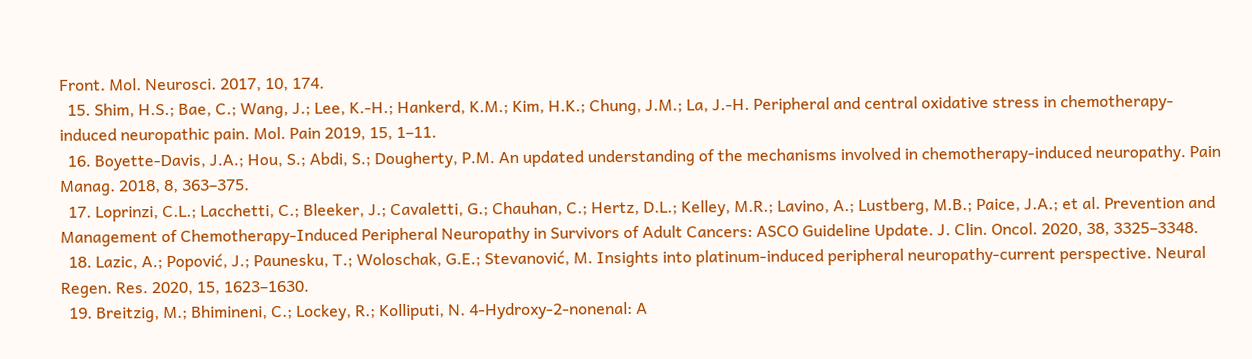Front. Mol. Neurosci. 2017, 10, 174.
  15. Shim, H.S.; Bae, C.; Wang, J.; Lee, K.-H.; Hankerd, K.M.; Kim, H.K.; Chung, J.M.; La, J.-H. Peripheral and central oxidative stress in chemotherapy-induced neuropathic pain. Mol. Pain 2019, 15, 1–11.
  16. Boyette-Davis, J.A.; Hou, S.; Abdi, S.; Dougherty, P.M. An updated understanding of the mechanisms involved in chemotherapy-induced neuropathy. Pain Manag. 2018, 8, 363–375.
  17. Loprinzi, C.L.; Lacchetti, C.; Bleeker, J.; Cavaletti, G.; Chauhan, C.; Hertz, D.L.; Kelley, M.R.; Lavino, A.; Lustberg, M.B.; Paice, J.A.; et al. Prevention and Management of Chemotherapy-Induced Peripheral Neuropathy in Survivors of Adult Cancers: ASCO Guideline Update. J. Clin. Oncol. 2020, 38, 3325–3348.
  18. Lazic, A.; Popović, J.; Paunesku, T.; Woloschak, G.E.; Stevanović, M. Insights into platinum-induced peripheral neuropathy-current perspective. Neural Regen. Res. 2020, 15, 1623–1630.
  19. Breitzig, M.; Bhimineni, C.; Lockey, R.; Kolliputi, N. 4-Hydroxy-2-nonenal: A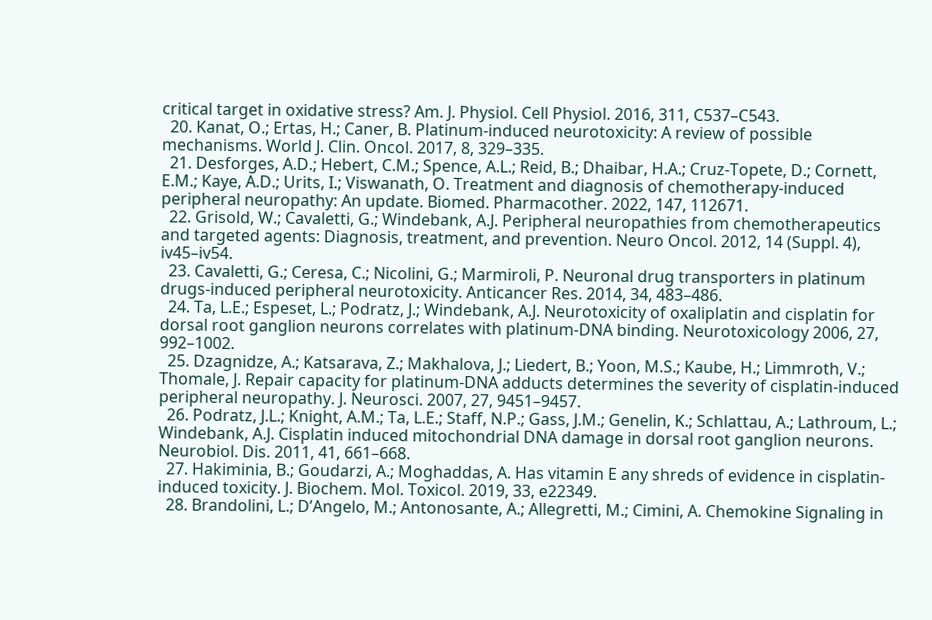critical target in oxidative stress? Am. J. Physiol. Cell Physiol. 2016, 311, C537–C543.
  20. Kanat, O.; Ertas, H.; Caner, B. Platinum-induced neurotoxicity: A review of possible mechanisms. World J. Clin. Oncol. 2017, 8, 329–335.
  21. Desforges, A.D.; Hebert, C.M.; Spence, A.L.; Reid, B.; Dhaibar, H.A.; Cruz-Topete, D.; Cornett, E.M.; Kaye, A.D.; Urits, I.; Viswanath, O. Treatment and diagnosis of chemotherapy-induced peripheral neuropathy: An update. Biomed. Pharmacother. 2022, 147, 112671.
  22. Grisold, W.; Cavaletti, G.; Windebank, A.J. Peripheral neuropathies from chemotherapeutics and targeted agents: Diagnosis, treatment, and prevention. Neuro Oncol. 2012, 14 (Suppl. 4), iv45–iv54.
  23. Cavaletti, G.; Ceresa, C.; Nicolini, G.; Marmiroli, P. Neuronal drug transporters in platinum drugs-induced peripheral neurotoxicity. Anticancer Res. 2014, 34, 483–486.
  24. Ta, L.E.; Espeset, L.; Podratz, J.; Windebank, A.J. Neurotoxicity of oxaliplatin and cisplatin for dorsal root ganglion neurons correlates with platinum-DNA binding. Neurotoxicology 2006, 27, 992–1002.
  25. Dzagnidze, A.; Katsarava, Z.; Makhalova, J.; Liedert, B.; Yoon, M.S.; Kaube, H.; Limmroth, V.; Thomale, J. Repair capacity for platinum-DNA adducts determines the severity of cisplatin-induced peripheral neuropathy. J. Neurosci. 2007, 27, 9451–9457.
  26. Podratz, J.L.; Knight, A.M.; Ta, L.E.; Staff, N.P.; Gass, J.M.; Genelin, K.; Schlattau, A.; Lathroum, L.; Windebank, A.J. Cisplatin induced mitochondrial DNA damage in dorsal root ganglion neurons. Neurobiol. Dis. 2011, 41, 661–668.
  27. Hakiminia, B.; Goudarzi, A.; Moghaddas, A. Has vitamin E any shreds of evidence in cisplatin-induced toxicity. J. Biochem. Mol. Toxicol. 2019, 33, e22349.
  28. Brandolini, L.; D’Angelo, M.; Antonosante, A.; Allegretti, M.; Cimini, A. Chemokine Signaling in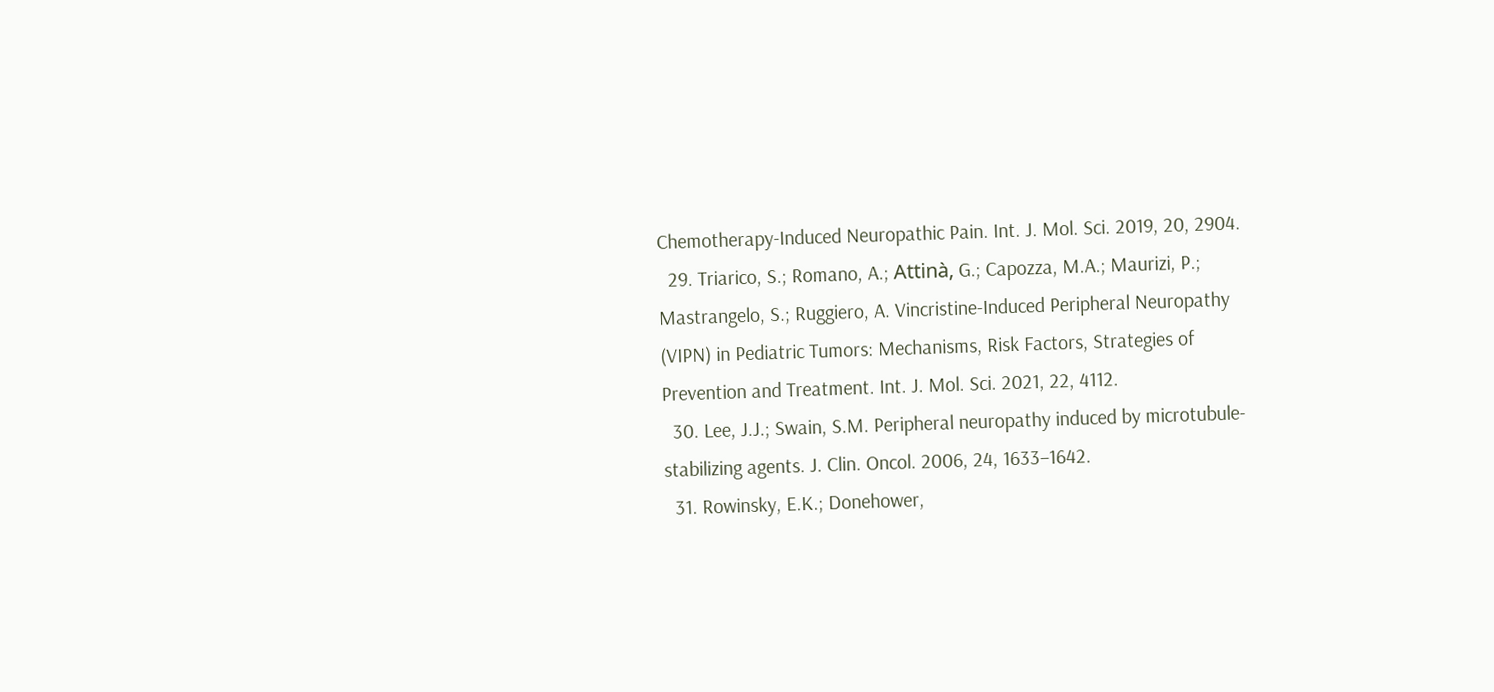Chemotherapy-Induced Neuropathic Pain. Int. J. Mol. Sci. 2019, 20, 2904.
  29. Triarico, S.; Romano, A.; Attinà, G.; Capozza, M.A.; Maurizi, P.; Mastrangelo, S.; Ruggiero, A. Vincristine-Induced Peripheral Neuropathy (VIPN) in Pediatric Tumors: Mechanisms, Risk Factors, Strategies of Prevention and Treatment. Int. J. Mol. Sci. 2021, 22, 4112.
  30. Lee, J.J.; Swain, S.M. Peripheral neuropathy induced by microtubule-stabilizing agents. J. Clin. Oncol. 2006, 24, 1633–1642.
  31. Rowinsky, E.K.; Donehower,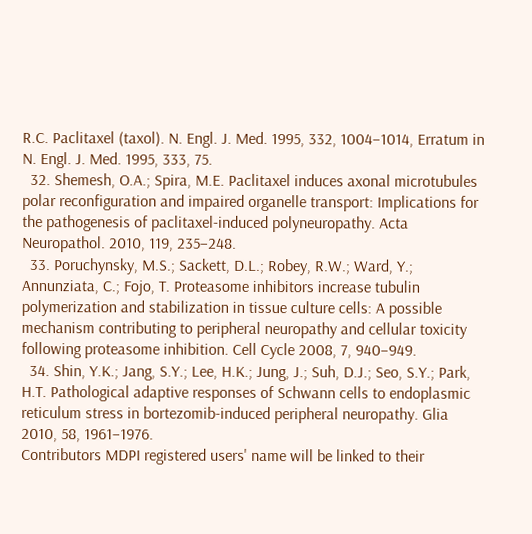R.C. Paclitaxel (taxol). N. Engl. J. Med. 1995, 332, 1004–1014, Erratum in N. Engl. J. Med. 1995, 333, 75.
  32. Shemesh, O.A.; Spira, M.E. Paclitaxel induces axonal microtubules polar reconfiguration and impaired organelle transport: Implications for the pathogenesis of paclitaxel-induced polyneuropathy. Acta Neuropathol. 2010, 119, 235–248.
  33. Poruchynsky, M.S.; Sackett, D.L.; Robey, R.W.; Ward, Y.; Annunziata, C.; Fojo, T. Proteasome inhibitors increase tubulin polymerization and stabilization in tissue culture cells: A possible mechanism contributing to peripheral neuropathy and cellular toxicity following proteasome inhibition. Cell Cycle 2008, 7, 940–949.
  34. Shin, Y.K.; Jang, S.Y.; Lee, H.K.; Jung, J.; Suh, D.J.; Seo, S.Y.; Park, H.T. Pathological adaptive responses of Schwann cells to endoplasmic reticulum stress in bortezomib-induced peripheral neuropathy. Glia 2010, 58, 1961–1976.
Contributors MDPI registered users' name will be linked to their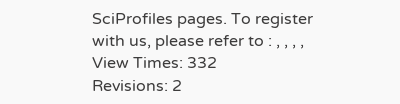SciProfiles pages. To register with us, please refer to : , , , ,
View Times: 332
Revisions: 2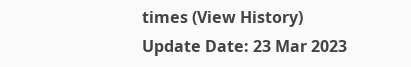times (View History)
Update Date: 23 Mar 2023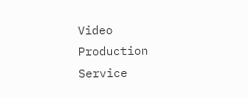Video Production Service